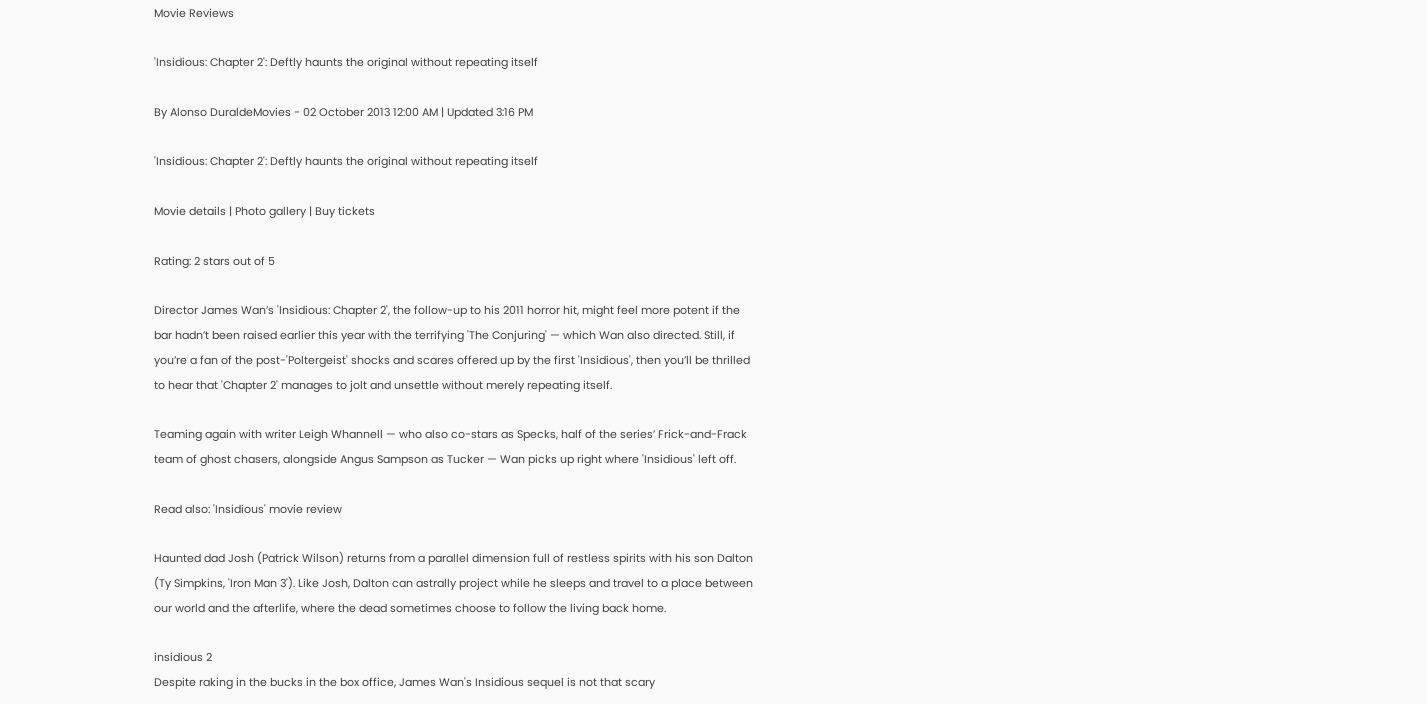Movie Reviews

'Insidious: Chapter 2': Deftly haunts the original without repeating itself

By Alonso DuraldeMovies - 02 October 2013 12:00 AM | Updated 3:16 PM

'Insidious: Chapter 2': Deftly haunts the original without repeating itself

Movie details | Photo gallery | Buy tickets

Rating: 2 stars out of 5

Director James Wan’s 'Insidious: Chapter 2', the follow-up to his 2011 horror hit, might feel more potent if the bar hadn’t been raised earlier this year with the terrifying 'The Conjuring' — which Wan also directed. Still, if you’re a fan of the post-'Poltergeist' shocks and scares offered up by the first 'Insidious', then you’ll be thrilled to hear that 'Chapter 2' manages to jolt and unsettle without merely repeating itself.

Teaming again with writer Leigh Whannell — who also co-stars as Specks, half of the series’ Frick-and-Frack team of ghost chasers, alongside Angus Sampson as Tucker — Wan picks up right where 'Insidious' left off.

Read also: 'Insidious' movie review

Haunted dad Josh (Patrick Wilson) returns from a parallel dimension full of restless spirits with his son Dalton (Ty Simpkins, 'Iron Man 3'). Like Josh, Dalton can astrally project while he sleeps and travel to a place between our world and the afterlife, where the dead sometimes choose to follow the living back home.

insidious 2
Despite raking in the bucks in the box office, James Wan's Insidious sequel is not that scary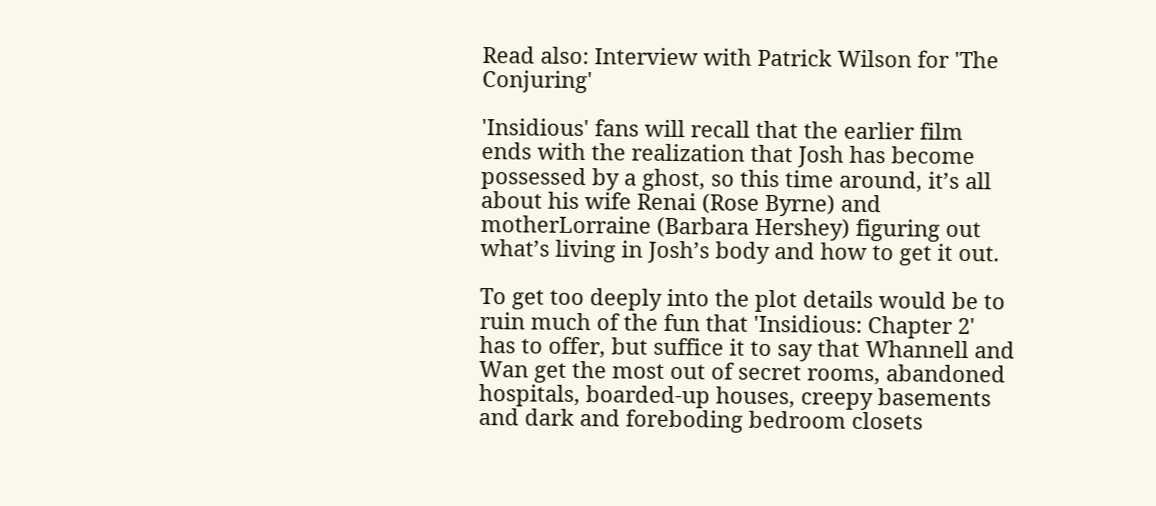Read also: Interview with Patrick Wilson for 'The Conjuring'

'Insidious' fans will recall that the earlier film ends with the realization that Josh has become possessed by a ghost, so this time around, it’s all about his wife Renai (Rose Byrne) and motherLorraine (Barbara Hershey) figuring out what’s living in Josh’s body and how to get it out.

To get too deeply into the plot details would be to ruin much of the fun that 'Insidious: Chapter 2' has to offer, but suffice it to say that Whannell and Wan get the most out of secret rooms, abandoned hospitals, boarded-up houses, creepy basements and dark and foreboding bedroom closets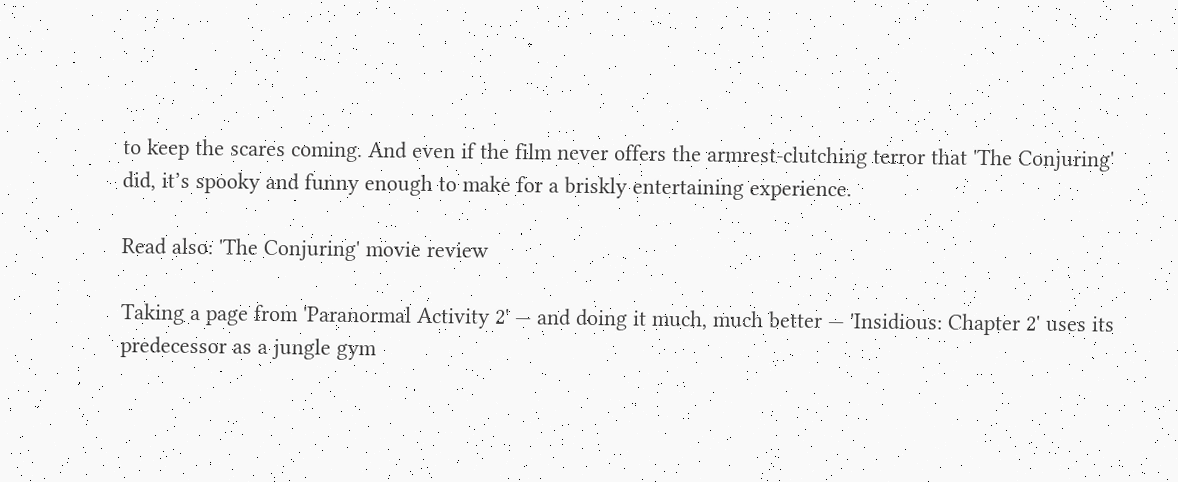to keep the scares coming. And even if the film never offers the armrest-clutching terror that 'The Conjuring' did, it’s spooky and funny enough to make for a briskly entertaining experience.

Read also: 'The Conjuring' movie review

Taking a page from 'Paranormal Activity 2' — and doing it much, much better — 'Insidious: Chapter 2' uses its predecessor as a jungle gym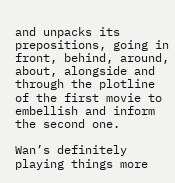and unpacks its prepositions, going in front, behind, around, about, alongside and through the plotline of the first movie to embellish and inform the second one.

Wan’s definitely playing things more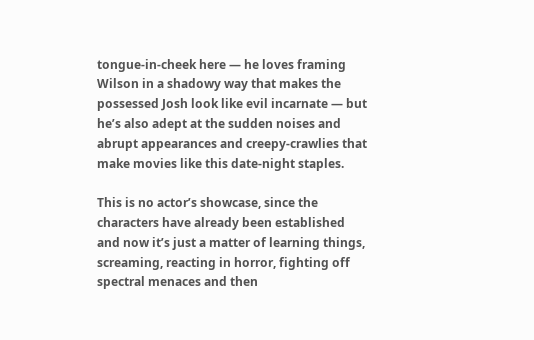tongue-in-cheek here — he loves framing Wilson in a shadowy way that makes the possessed Josh look like evil incarnate — but he’s also adept at the sudden noises and abrupt appearances and creepy-crawlies that make movies like this date-night staples.

This is no actor’s showcase, since the characters have already been established and now it’s just a matter of learning things, screaming, reacting in horror, fighting off spectral menaces and then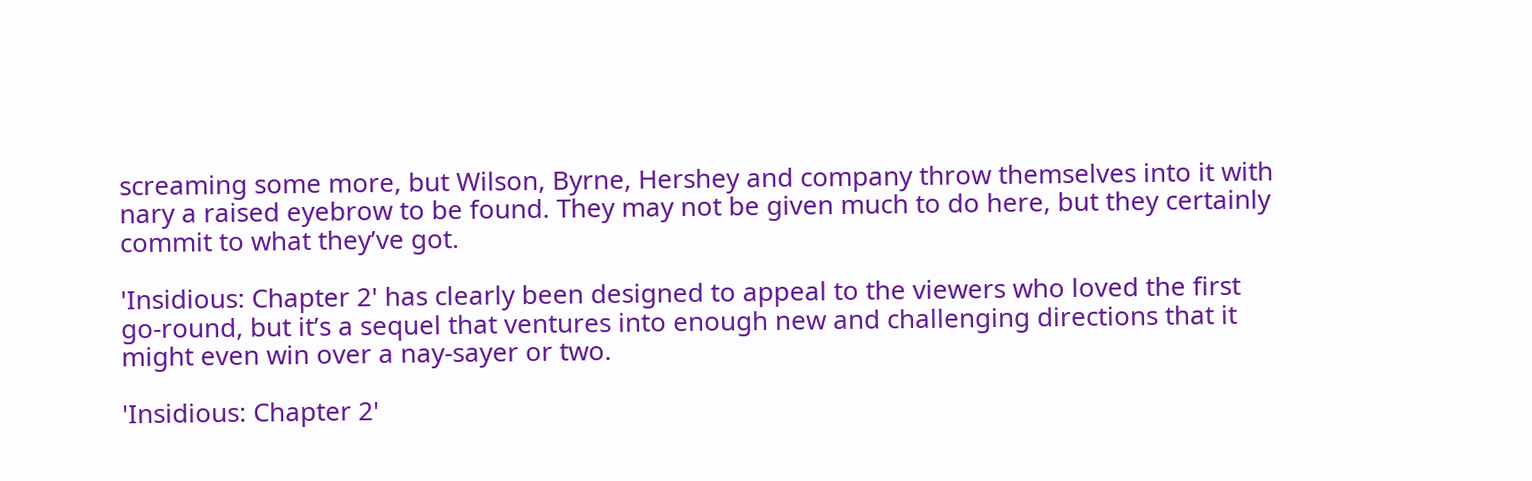screaming some more, but Wilson, Byrne, Hershey and company throw themselves into it with nary a raised eyebrow to be found. They may not be given much to do here, but they certainly commit to what they’ve got.

'Insidious: Chapter 2' has clearly been designed to appeal to the viewers who loved the first go-round, but it’s a sequel that ventures into enough new and challenging directions that it might even win over a nay-sayer or two.

'Insidious: Chapter 2'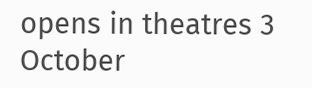opens in theatres 3 October